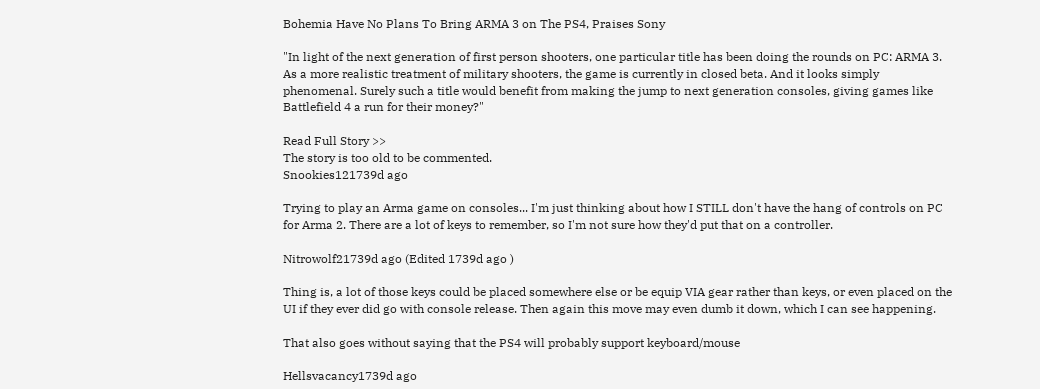Bohemia Have No Plans To Bring ARMA 3 on The PS4, Praises Sony

"In light of the next generation of first person shooters, one particular title has been doing the rounds on PC: ARMA 3. As a more realistic treatment of military shooters, the game is currently in closed beta. And it looks simply phenomenal. Surely such a title would benefit from making the jump to next generation consoles, giving games like Battlefield 4 a run for their money?"

Read Full Story >>
The story is too old to be commented.
Snookies121739d ago

Trying to play an Arma game on consoles... I'm just thinking about how I STILL don't have the hang of controls on PC for Arma 2. There are a lot of keys to remember, so I'm not sure how they'd put that on a controller.

Nitrowolf21739d ago (Edited 1739d ago )

Thing is, a lot of those keys could be placed somewhere else or be equip VIA gear rather than keys, or even placed on the UI if they ever did go with console release. Then again this move may even dumb it down, which I can see happening.

That also goes without saying that the PS4 will probably support keyboard/mouse

Hellsvacancy1739d ago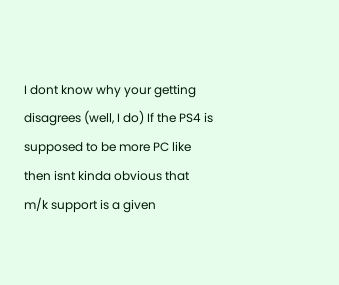I dont know why your getting disagrees (well, I do) If the PS4 is supposed to be more PC like then isnt kinda obvious that m/k support is a given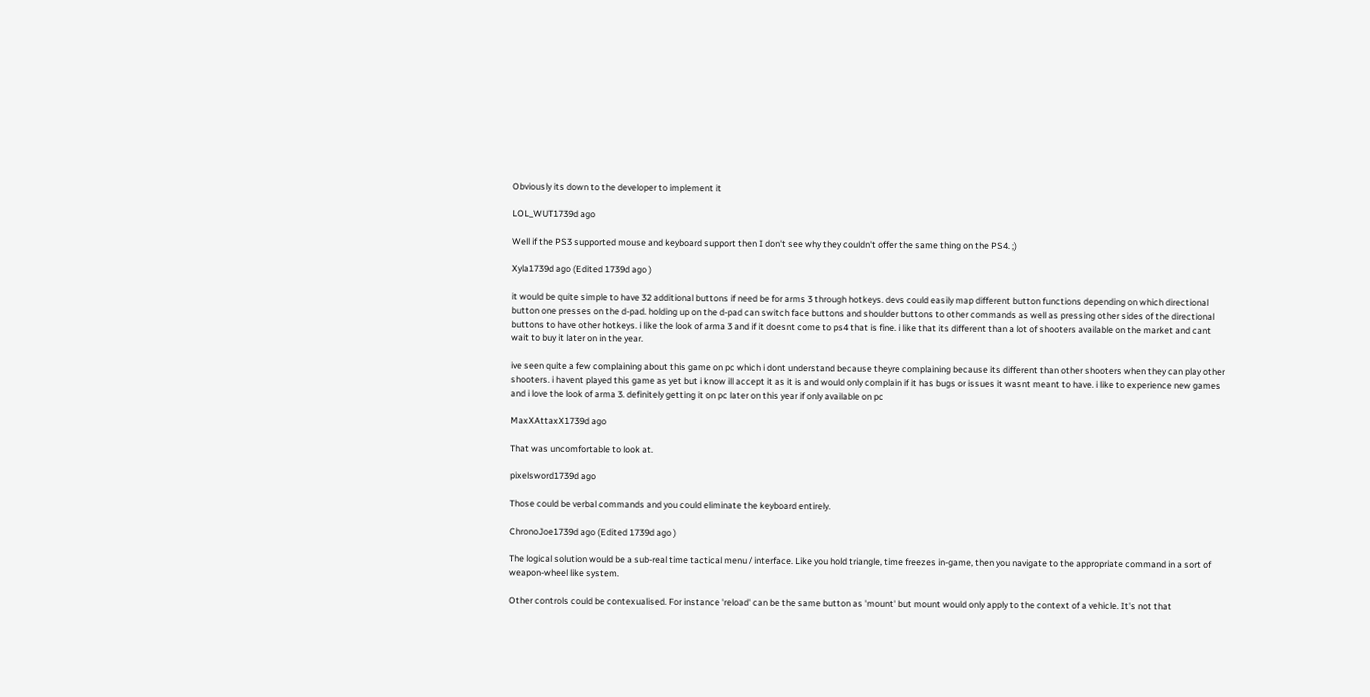Obviously its down to the developer to implement it

LOL_WUT1739d ago

Well if the PS3 supported mouse and keyboard support then I don't see why they couldn't offer the same thing on the PS4. ;)

Xyla1739d ago (Edited 1739d ago )

it would be quite simple to have 32 additional buttons if need be for arms 3 through hotkeys. devs could easily map different button functions depending on which directional button one presses on the d-pad. holding up on the d-pad can switch face buttons and shoulder buttons to other commands as well as pressing other sides of the directional buttons to have other hotkeys. i like the look of arma 3 and if it doesnt come to ps4 that is fine. i like that its different than a lot of shooters available on the market and cant wait to buy it later on in the year.

ive seen quite a few complaining about this game on pc which i dont understand because theyre complaining because its different than other shooters when they can play other shooters. i havent played this game as yet but i know ill accept it as it is and would only complain if it has bugs or issues it wasnt meant to have. i like to experience new games and i love the look of arma 3. definitely getting it on pc later on this year if only available on pc

MaxXAttaxX1739d ago

That was uncomfortable to look at.

pixelsword1739d ago

Those could be verbal commands and you could eliminate the keyboard entirely.

ChronoJoe1739d ago (Edited 1739d ago )

The logical solution would be a sub-real time tactical menu / interface. Like you hold triangle, time freezes in-game, then you navigate to the appropriate command in a sort of weapon-wheel like system.

Other controls could be contexualised. For instance 'reload' can be the same button as 'mount' but mount would only apply to the context of a vehicle. It's not that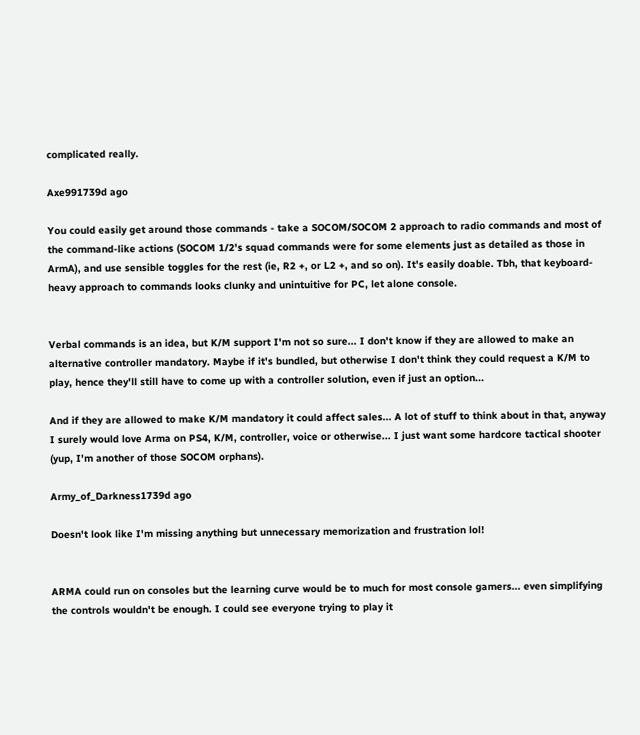complicated really.

Axe991739d ago

You could easily get around those commands - take a SOCOM/SOCOM 2 approach to radio commands and most of the command-like actions (SOCOM 1/2's squad commands were for some elements just as detailed as those in ArmA), and use sensible toggles for the rest (ie, R2 +, or L2 +, and so on). It's easily doable. Tbh, that keyboard-heavy approach to commands looks clunky and unintuitive for PC, let alone console.


Verbal commands is an idea, but K/M support I'm not so sure... I don't know if they are allowed to make an alternative controller mandatory. Maybe if it's bundled, but otherwise I don't think they could request a K/M to play, hence they'll still have to come up with a controller solution, even if just an option...

And if they are allowed to make K/M mandatory it could affect sales... A lot of stuff to think about in that, anyway I surely would love Arma on PS4, K/M, controller, voice or otherwise... I just want some hardcore tactical shooter (yup, I'm another of those SOCOM orphans).

Army_of_Darkness1739d ago

Doesn't look like I'm missing anything but unnecessary memorization and frustration lol!


ARMA could run on consoles but the learning curve would be to much for most console gamers... even simplifying the controls wouldn't be enough. I could see everyone trying to play it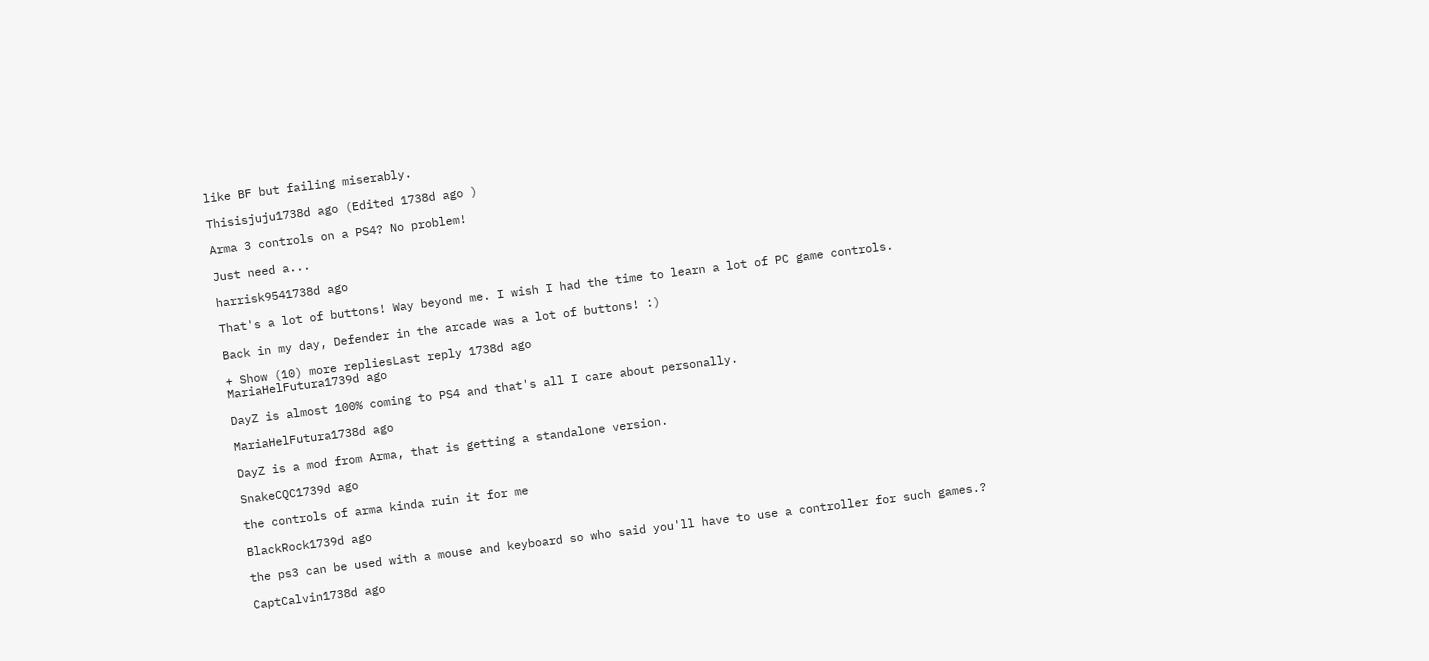like BF but failing miserably.

Thisisjuju1738d ago (Edited 1738d ago )

Arma 3 controls on a PS4? No problem!

Just need a...

harrisk9541738d ago

That's a lot of buttons! Way beyond me. I wish I had the time to learn a lot of PC game controls.

Back in my day, Defender in the arcade was a lot of buttons! :)

+ Show (10) more repliesLast reply 1738d ago
MariaHelFutura1739d ago

DayZ is almost 100% coming to PS4 and that's all I care about personally.

MariaHelFutura1738d ago

DayZ is a mod from Arma, that is getting a standalone version.

SnakeCQC1739d ago

the controls of arma kinda ruin it for me

BlackRock1739d ago

the ps3 can be used with a mouse and keyboard so who said you'll have to use a controller for such games.?

CaptCalvin1738d ago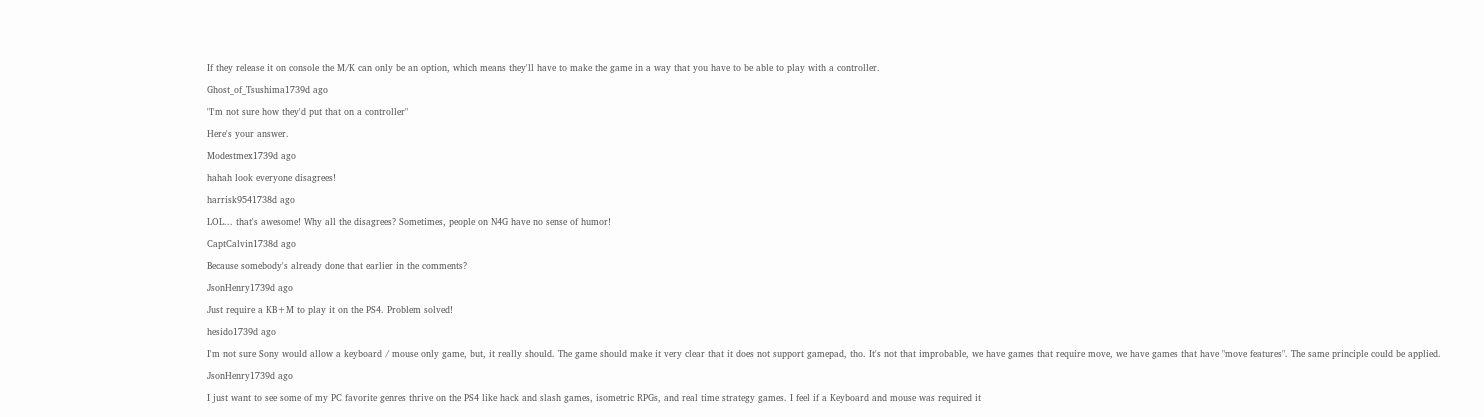If they release it on console the M/K can only be an option, which means they'll have to make the game in a way that you have to be able to play with a controller.

Ghost_of_Tsushima1739d ago

"I'm not sure how they'd put that on a controller"

Here's your answer.

Modestmex1739d ago

hahah look everyone disagrees!

harrisk9541738d ago

LOL... that's awesome! Why all the disagrees? Sometimes, people on N4G have no sense of humor!

CaptCalvin1738d ago

Because somebody's already done that earlier in the comments?

JsonHenry1739d ago

Just require a KB+M to play it on the PS4. Problem solved!

hesido1739d ago

I'm not sure Sony would allow a keyboard / mouse only game, but, it really should. The game should make it very clear that it does not support gamepad, tho. It's not that improbable, we have games that require move, we have games that have "move features". The same principle could be applied.

JsonHenry1739d ago

I just want to see some of my PC favorite genres thrive on the PS4 like hack and slash games, isometric RPGs, and real time strategy games. I feel if a Keyboard and mouse was required it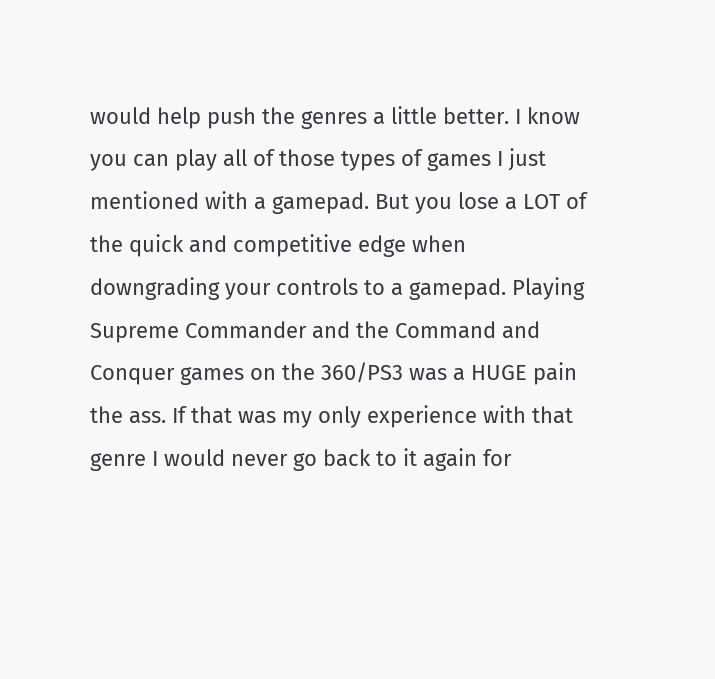would help push the genres a little better. I know you can play all of those types of games I just mentioned with a gamepad. But you lose a LOT of the quick and competitive edge when downgrading your controls to a gamepad. Playing Supreme Commander and the Command and Conquer games on the 360/PS3 was a HUGE pain the ass. If that was my only experience with that genre I would never go back to it again for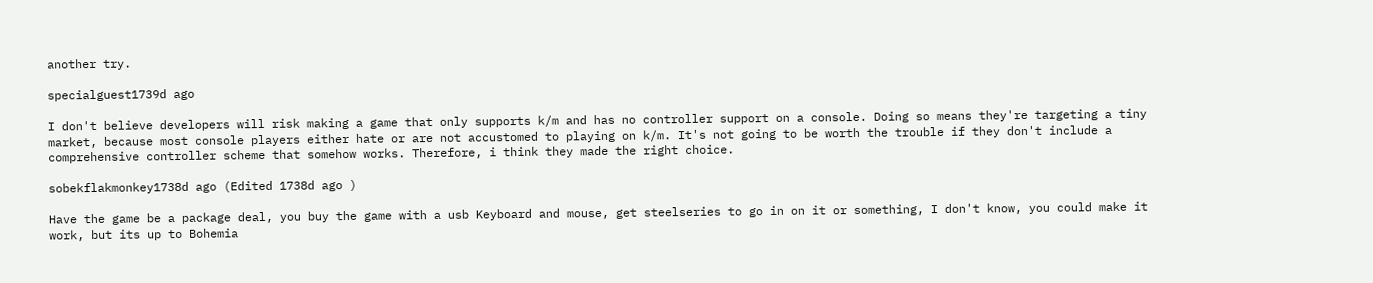another try.

specialguest1739d ago

I don't believe developers will risk making a game that only supports k/m and has no controller support on a console. Doing so means they're targeting a tiny market, because most console players either hate or are not accustomed to playing on k/m. It's not going to be worth the trouble if they don't include a comprehensive controller scheme that somehow works. Therefore, i think they made the right choice.

sobekflakmonkey1738d ago (Edited 1738d ago )

Have the game be a package deal, you buy the game with a usb Keyboard and mouse, get steelseries to go in on it or something, I don't know, you could make it work, but its up to Bohemia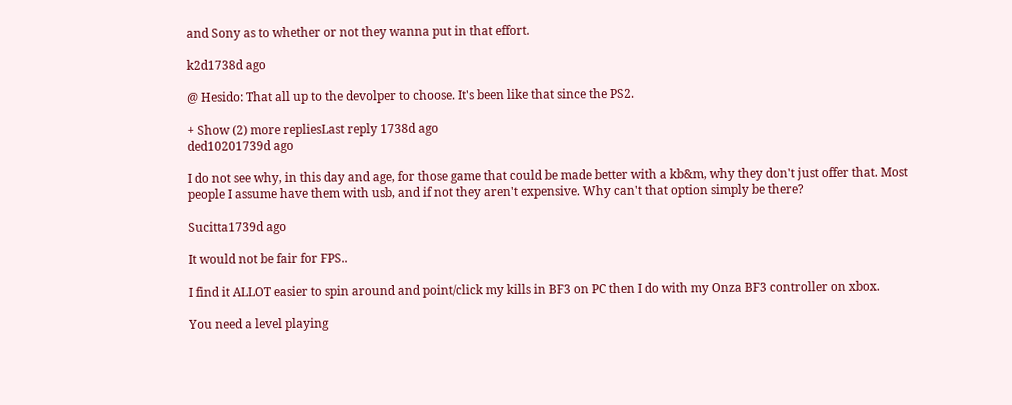and Sony as to whether or not they wanna put in that effort.

k2d1738d ago

@ Hesido: That all up to the devolper to choose. It's been like that since the PS2.

+ Show (2) more repliesLast reply 1738d ago
ded10201739d ago

I do not see why, in this day and age, for those game that could be made better with a kb&m, why they don't just offer that. Most people I assume have them with usb, and if not they aren't expensive. Why can't that option simply be there?

Sucitta1739d ago

It would not be fair for FPS..

I find it ALLOT easier to spin around and point/click my kills in BF3 on PC then I do with my Onza BF3 controller on xbox.

You need a level playing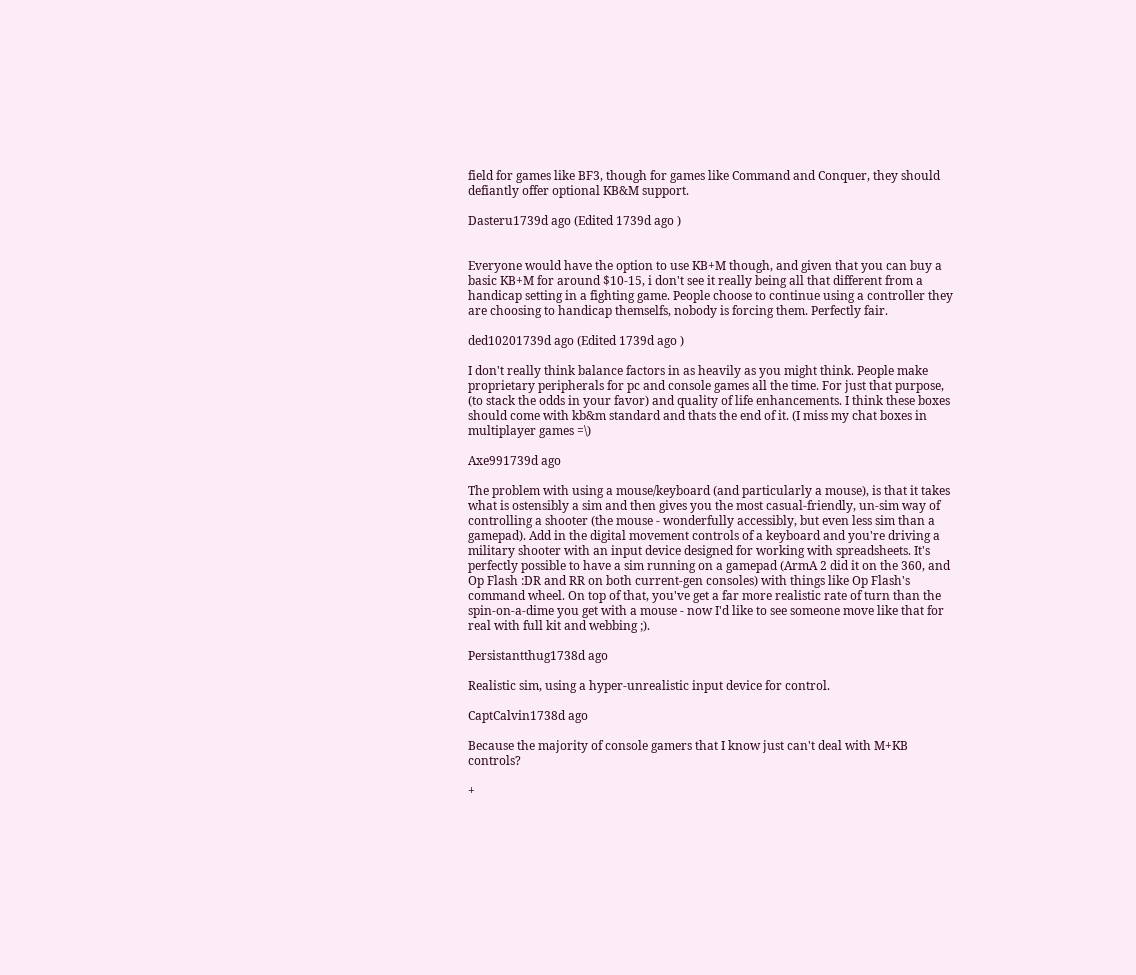field for games like BF3, though for games like Command and Conquer, they should defiantly offer optional KB&M support.

Dasteru1739d ago (Edited 1739d ago )


Everyone would have the option to use KB+M though, and given that you can buy a basic KB+M for around $10-15, i don't see it really being all that different from a handicap setting in a fighting game. People choose to continue using a controller they are choosing to handicap themselfs, nobody is forcing them. Perfectly fair.

ded10201739d ago (Edited 1739d ago )

I don't really think balance factors in as heavily as you might think. People make proprietary peripherals for pc and console games all the time. For just that purpose, (to stack the odds in your favor) and quality of life enhancements. I think these boxes should come with kb&m standard and thats the end of it. (I miss my chat boxes in multiplayer games =\)

Axe991739d ago

The problem with using a mouse/keyboard (and particularly a mouse), is that it takes what is ostensibly a sim and then gives you the most casual-friendly, un-sim way of controlling a shooter (the mouse - wonderfully accessibly, but even less sim than a gamepad). Add in the digital movement controls of a keyboard and you're driving a military shooter with an input device designed for working with spreadsheets. It's perfectly possible to have a sim running on a gamepad (ArmA 2 did it on the 360, and Op Flash :DR and RR on both current-gen consoles) with things like Op Flash's command wheel. On top of that, you've get a far more realistic rate of turn than the spin-on-a-dime you get with a mouse - now I'd like to see someone move like that for real with full kit and webbing ;).

Persistantthug1738d ago

Realistic sim, using a hyper-unrealistic input device for control.

CaptCalvin1738d ago

Because the majority of console gamers that I know just can't deal with M+KB controls?

+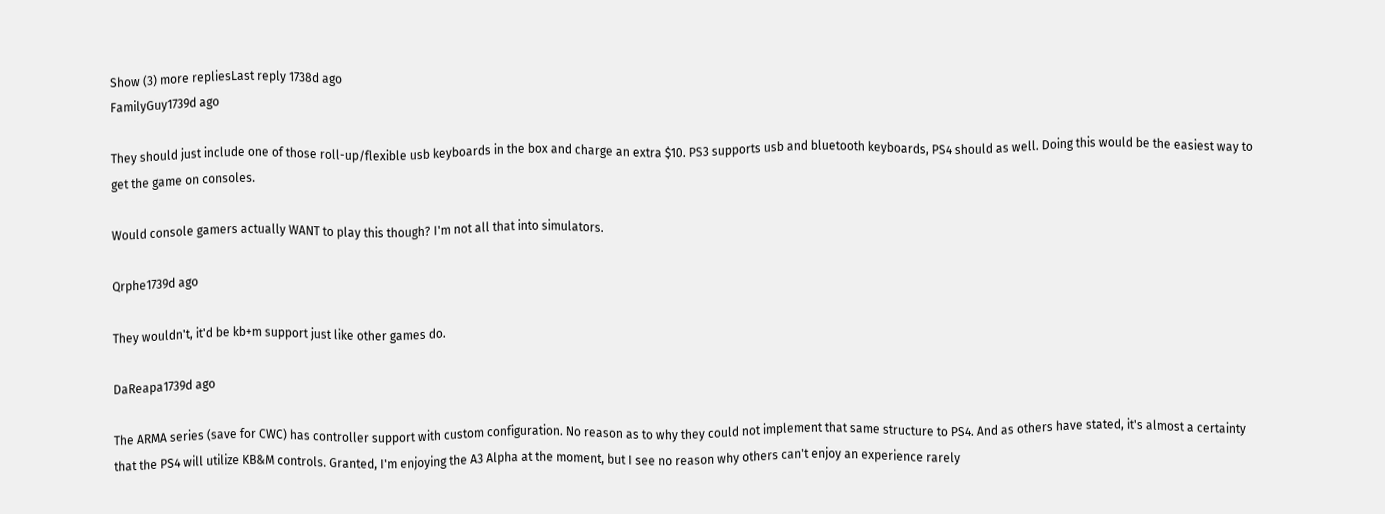Show (3) more repliesLast reply 1738d ago
FamilyGuy1739d ago

They should just include one of those roll-up/flexible usb keyboards in the box and charge an extra $10. PS3 supports usb and bluetooth keyboards, PS4 should as well. Doing this would be the easiest way to get the game on consoles.

Would console gamers actually WANT to play this though? I'm not all that into simulators.

Qrphe1739d ago

They wouldn't, it'd be kb+m support just like other games do.

DaReapa1739d ago

The ARMA series (save for CWC) has controller support with custom configuration. No reason as to why they could not implement that same structure to PS4. And as others have stated, it's almost a certainty that the PS4 will utilize KB&M controls. Granted, I'm enjoying the A3 Alpha at the moment, but I see no reason why others can't enjoy an experience rarely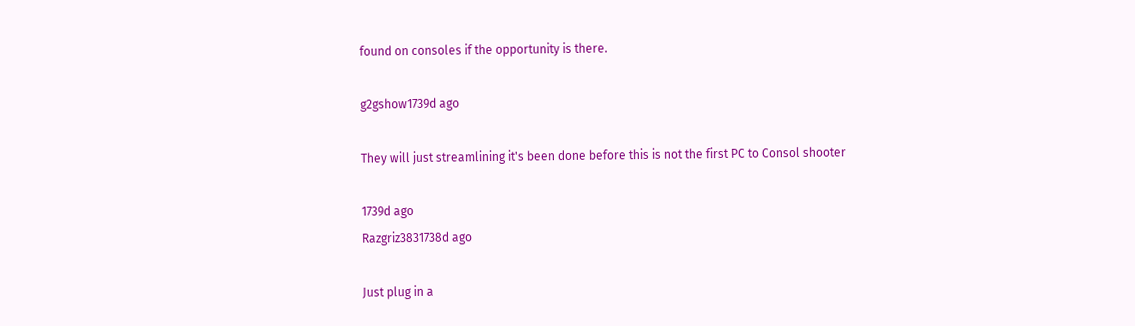found on consoles if the opportunity is there.

g2gshow1739d ago

They will just streamlining it's been done before this is not the first PC to Consol shooter

1739d ago
Razgriz3831738d ago

Just plug in a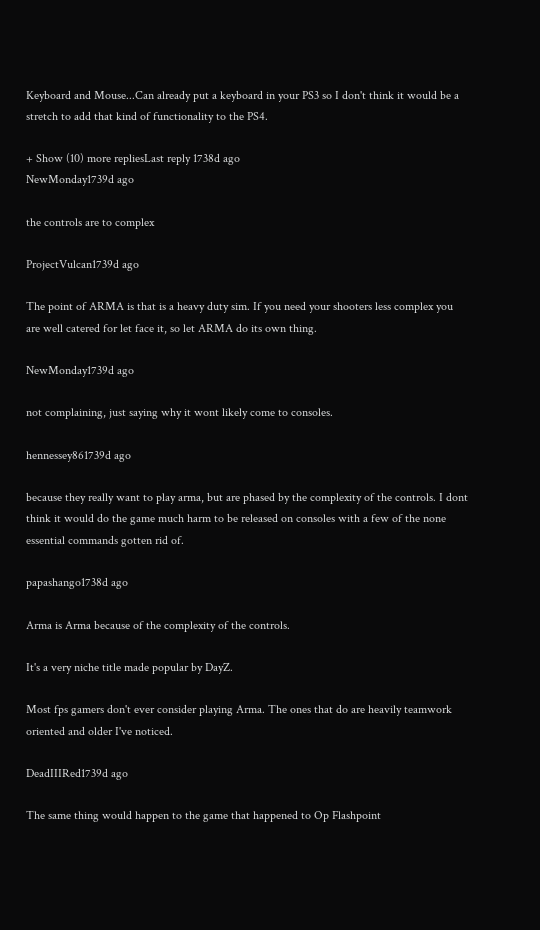Keyboard and Mouse...Can already put a keyboard in your PS3 so I don't think it would be a stretch to add that kind of functionality to the PS4.

+ Show (10) more repliesLast reply 1738d ago
NewMonday1739d ago

the controls are to complex

ProjectVulcan1739d ago

The point of ARMA is that is a heavy duty sim. If you need your shooters less complex you are well catered for let face it, so let ARMA do its own thing.

NewMonday1739d ago

not complaining, just saying why it wont likely come to consoles.

hennessey861739d ago

because they really want to play arma, but are phased by the complexity of the controls. I dont think it would do the game much harm to be released on consoles with a few of the none essential commands gotten rid of.

papashango1738d ago

Arma is Arma because of the complexity of the controls.

It's a very niche title made popular by DayZ.

Most fps gamers don't ever consider playing Arma. The ones that do are heavily teamwork oriented and older I've noticed.

DeadIIIRed1739d ago

The same thing would happen to the game that happened to Op Flashpoint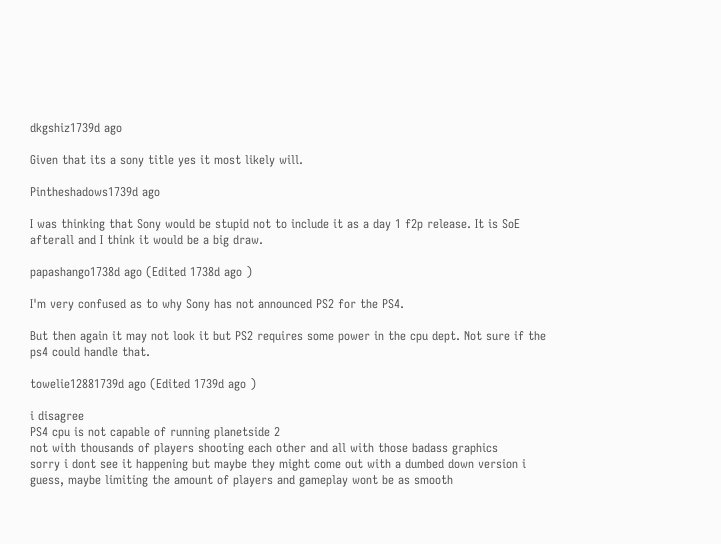dkgshiz1739d ago

Given that its a sony title yes it most likely will.

Pintheshadows1739d ago

I was thinking that Sony would be stupid not to include it as a day 1 f2p release. It is SoE afterall and I think it would be a big draw.

papashango1738d ago (Edited 1738d ago )

I'm very confused as to why Sony has not announced PS2 for the PS4.

But then again it may not look it but PS2 requires some power in the cpu dept. Not sure if the ps4 could handle that.

towelie12881739d ago (Edited 1739d ago )

i disagree
PS4 cpu is not capable of running planetside 2
not with thousands of players shooting each other and all with those badass graphics
sorry i dont see it happening but maybe they might come out with a dumbed down version i guess, maybe limiting the amount of players and gameplay wont be as smooth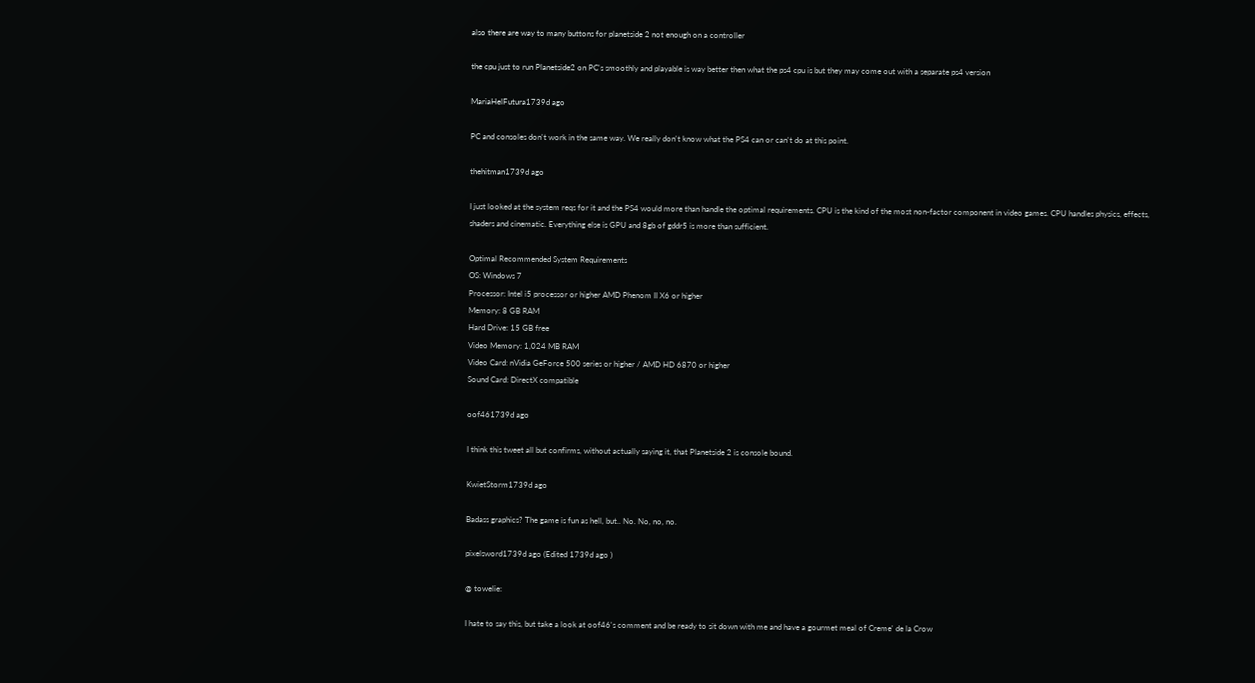also there are way to many buttons for planetside 2 not enough on a controller

the cpu just to run Planetside2 on PC's smoothly and playable is way better then what the ps4 cpu is but they may come out with a separate ps4 version

MariaHelFutura1739d ago

PC and consoles don't work in the same way. We really don't know what the PS4 can or can't do at this point.

thehitman1739d ago

I just looked at the system reqs for it and the PS4 would more than handle the optimal requirements. CPU is the kind of the most non-factor component in video games. CPU handles physics, effects, shaders and cinematic. Everything else is GPU and 8gb of gddr5 is more than sufficient.

Optimal Recommended System Requirements
OS: Windows 7
Processor: Intel i5 processor or higher AMD Phenom II X6 or higher
Memory: 8 GB RAM
Hard Drive: 15 GB free
Video Memory: 1,024 MB RAM
Video Card: nVidia GeForce 500 series or higher / AMD HD 6870 or higher
Sound Card: DirectX compatible

oof461739d ago

I think this tweet all but confirms, without actually saying it, that Planetside 2 is console bound.

KwietStorm1739d ago

Badass graphics? The game is fun as hell, but.. No. No, no, no.

pixelsword1739d ago (Edited 1739d ago )

@ towelie:

I hate to say this, but take a look at oof46's comment and be ready to sit down with me and have a gourmet meal of Creme' de la Crow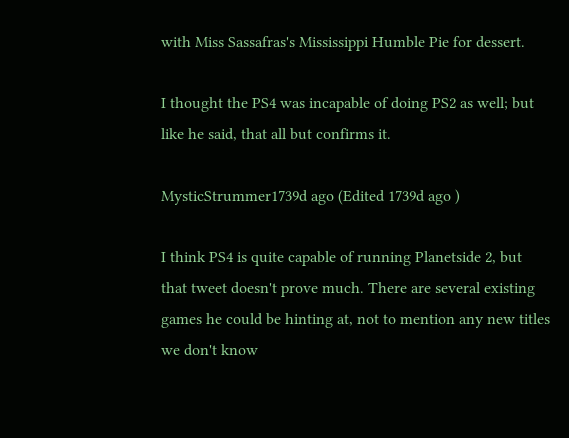with Miss Sassafras's Mississippi Humble Pie for dessert.

I thought the PS4 was incapable of doing PS2 as well; but like he said, that all but confirms it.

MysticStrummer1739d ago (Edited 1739d ago )

I think PS4 is quite capable of running Planetside 2, but that tweet doesn't prove much. There are several existing games he could be hinting at, not to mention any new titles we don't know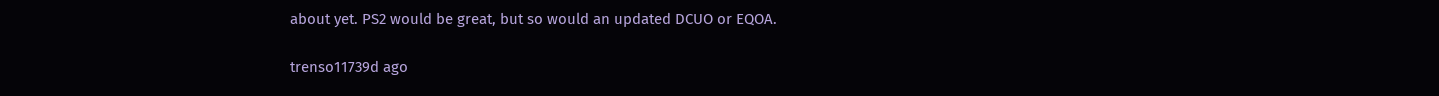about yet. PS2 would be great, but so would an updated DCUO or EQOA.

trenso11739d ago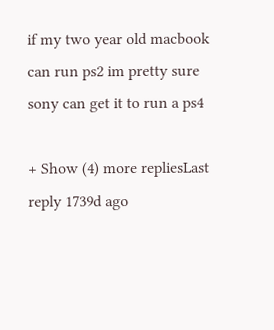if my two year old macbook can run ps2 im pretty sure sony can get it to run a ps4

+ Show (4) more repliesLast reply 1739d ago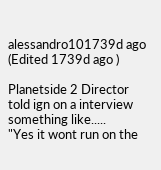alessandro101739d ago (Edited 1739d ago )

Planetside 2 Director told ign on a interview something like.....
"Yes it wont run on the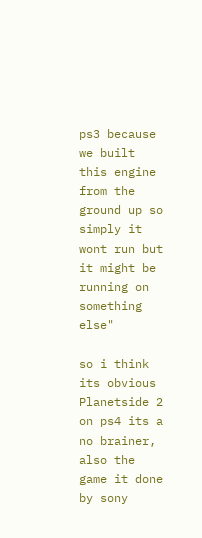ps3 because we built this engine from the ground up so simply it wont run but it might be running on something else"

so i think its obvious Planetside 2 on ps4 its a no brainer, also the game it done by sony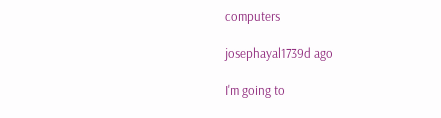computers

josephayal1739d ago

I'm going to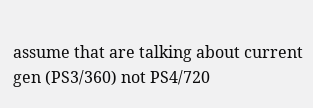assume that are talking about current gen (PS3/360) not PS4/720